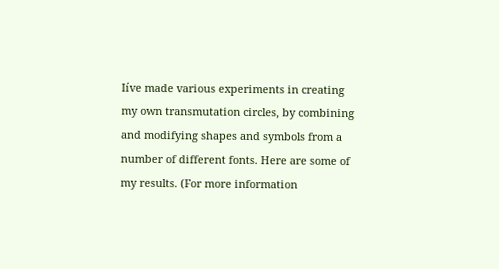Iíve made various experiments in creating my own transmutation circles, by combining and modifying shapes and symbols from a number of different fonts. Here are some of my results. (For more information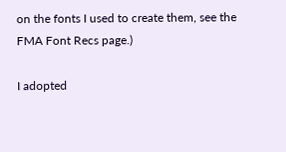on the fonts I used to create them, see the FMA Font Recs page.)

I adopted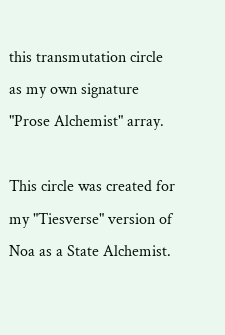this transmutation circle as my own signature "Prose Alchemist" array.

This circle was created for my "Tiesverse" version of Noa as a State Alchemist.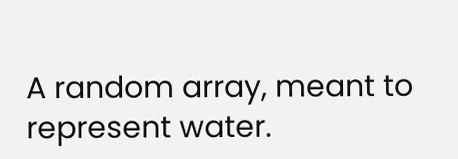A random array, meant to represent water.